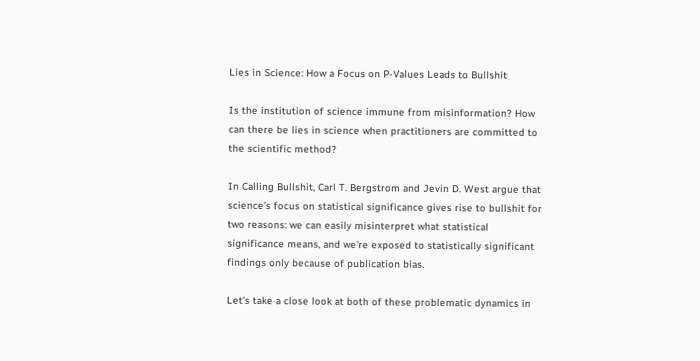Lies in Science: How a Focus on P-Values Leads to Bullshit

Is the institution of science immune from misinformation? How can there be lies in science when practitioners are committed to the scientific method?

In Calling Bullshit, Carl T. Bergstrom and Jevin D. West argue that science’s focus on statistical significance gives rise to bullshit for two reasons: we can easily misinterpret what statistical significance means, and we’re exposed to statistically significant findings only because of publication bias.

Let’s take a close look at both of these problematic dynamics in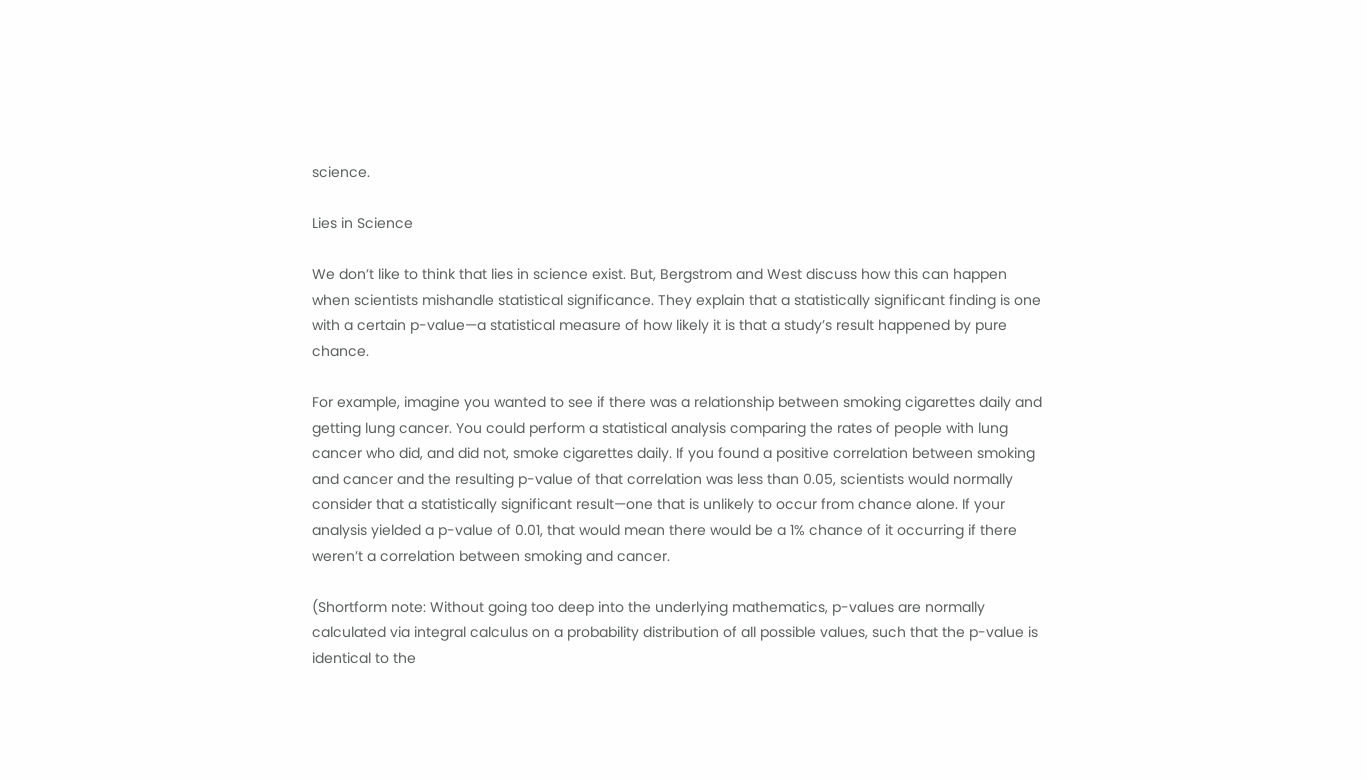science.

Lies in Science

We don’t like to think that lies in science exist. But, Bergstrom and West discuss how this can happen when scientists mishandle statistical significance. They explain that a statistically significant finding is one with a certain p-value—a statistical measure of how likely it is that a study’s result happened by pure chance.

For example, imagine you wanted to see if there was a relationship between smoking cigarettes daily and getting lung cancer. You could perform a statistical analysis comparing the rates of people with lung cancer who did, and did not, smoke cigarettes daily. If you found a positive correlation between smoking and cancer and the resulting p-value of that correlation was less than 0.05, scientists would normally consider that a statistically significant result—one that is unlikely to occur from chance alone. If your analysis yielded a p-value of 0.01, that would mean there would be a 1% chance of it occurring if there weren’t a correlation between smoking and cancer.

(Shortform note: Without going too deep into the underlying mathematics, p-values are normally calculated via integral calculus on a probability distribution of all possible values, such that the p-value is identical to the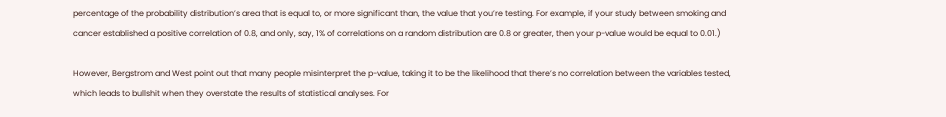percentage of the probability distribution’s area that is equal to, or more significant than, the value that you’re testing. For example, if your study between smoking and cancer established a positive correlation of 0.8, and only, say, 1% of correlations on a random distribution are 0.8 or greater, then your p-value would be equal to 0.01.)

However, Bergstrom and West point out that many people misinterpret the p-value, taking it to be the likelihood that there’s no correlation between the variables tested, which leads to bullshit when they overstate the results of statistical analyses. For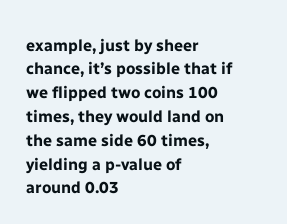example, just by sheer chance, it’s possible that if we flipped two coins 100 times, they would land on the same side 60 times, yielding a p-value of around 0.03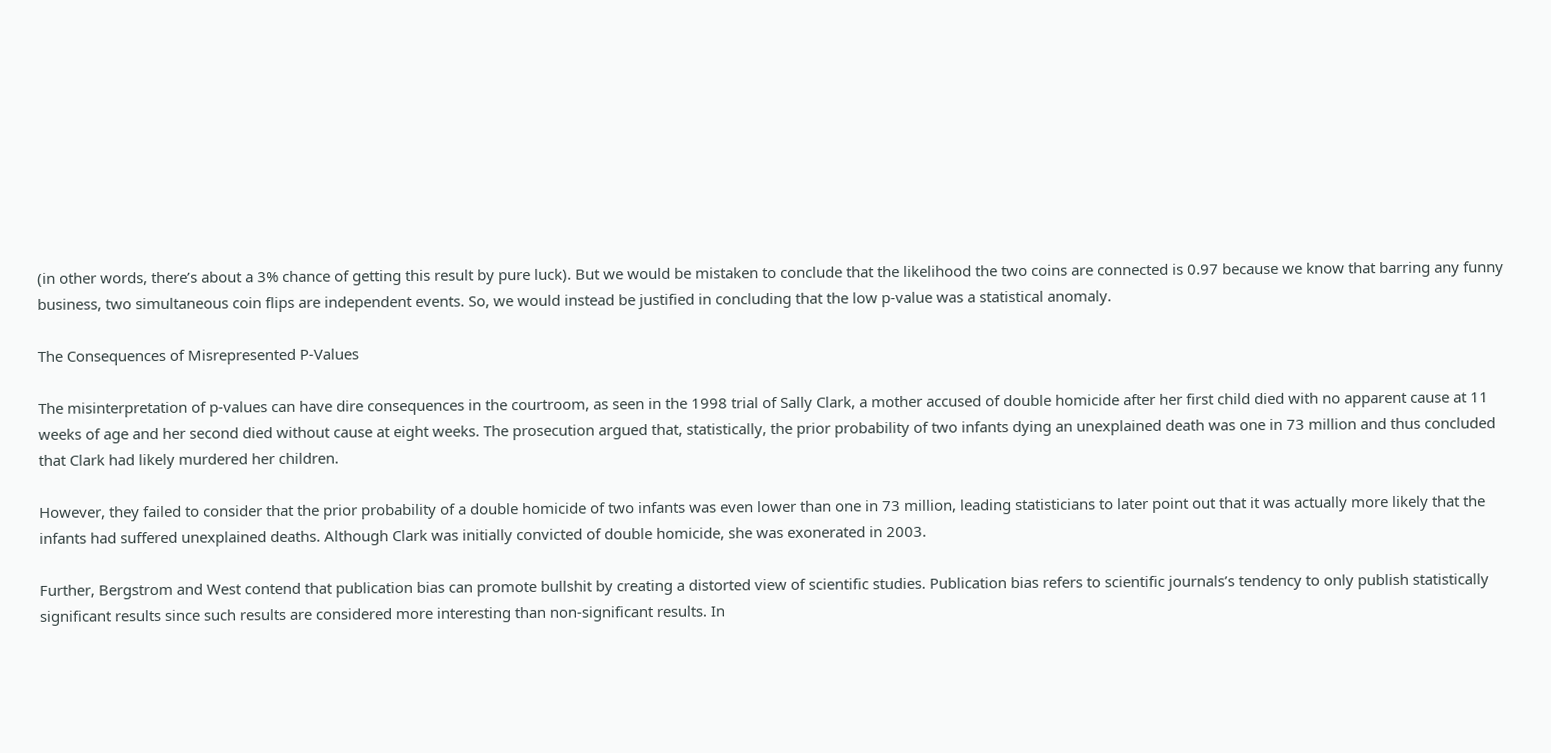(in other words, there’s about a 3% chance of getting this result by pure luck). But we would be mistaken to conclude that the likelihood the two coins are connected is 0.97 because we know that barring any funny business, two simultaneous coin flips are independent events. So, we would instead be justified in concluding that the low p-value was a statistical anomaly.

The Consequences of Misrepresented P-Values

The misinterpretation of p-values can have dire consequences in the courtroom, as seen in the 1998 trial of Sally Clark, a mother accused of double homicide after her first child died with no apparent cause at 11 weeks of age and her second died without cause at eight weeks. The prosecution argued that, statistically, the prior probability of two infants dying an unexplained death was one in 73 million and thus concluded that Clark had likely murdered her children.

However, they failed to consider that the prior probability of a double homicide of two infants was even lower than one in 73 million, leading statisticians to later point out that it was actually more likely that the infants had suffered unexplained deaths. Although Clark was initially convicted of double homicide, she was exonerated in 2003.

Further, Bergstrom and West contend that publication bias can promote bullshit by creating a distorted view of scientific studies. Publication bias refers to scientific journals’s tendency to only publish statistically significant results since such results are considered more interesting than non-significant results. In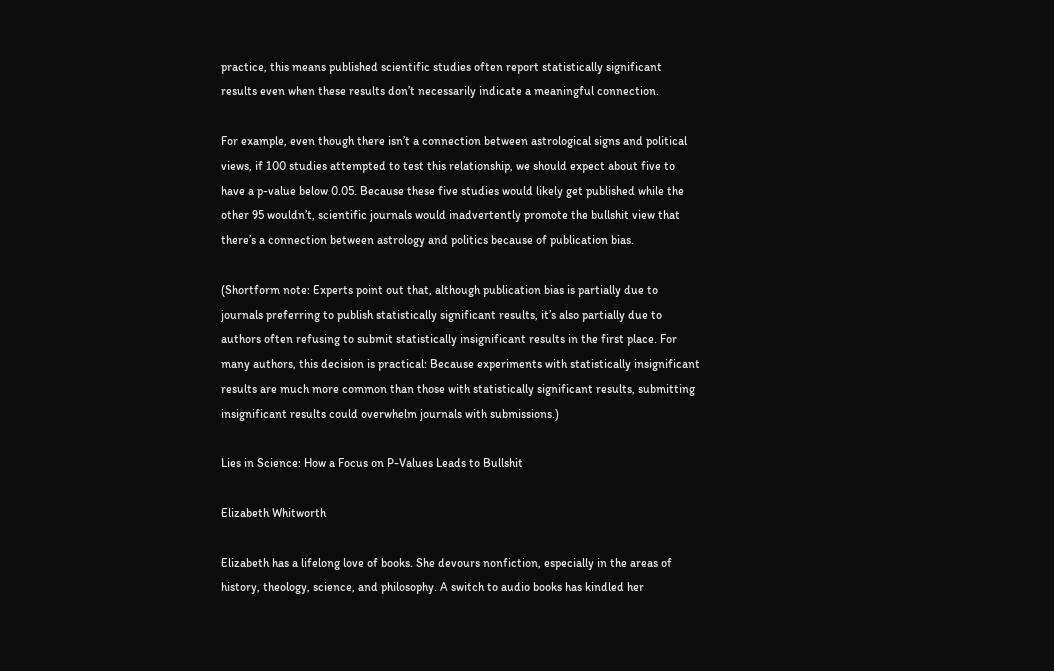practice, this means published scientific studies often report statistically significant results even when these results don’t necessarily indicate a meaningful connection.

For example, even though there isn’t a connection between astrological signs and political views, if 100 studies attempted to test this relationship, we should expect about five to have a p-value below 0.05. Because these five studies would likely get published while the other 95 wouldn’t, scientific journals would inadvertently promote the bullshit view that there’s a connection between astrology and politics because of publication bias.

(Shortform note: Experts point out that, although publication bias is partially due to journals preferring to publish statistically significant results, it’s also partially due to authors often refusing to submit statistically insignificant results in the first place. For many authors, this decision is practical: Because experiments with statistically insignificant results are much more common than those with statistically significant results, submitting insignificant results could overwhelm journals with submissions.)

Lies in Science: How a Focus on P-Values Leads to Bullshit

Elizabeth Whitworth

Elizabeth has a lifelong love of books. She devours nonfiction, especially in the areas of history, theology, science, and philosophy. A switch to audio books has kindled her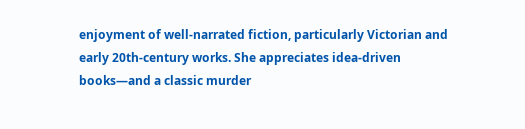enjoyment of well-narrated fiction, particularly Victorian and early 20th-century works. She appreciates idea-driven books—and a classic murder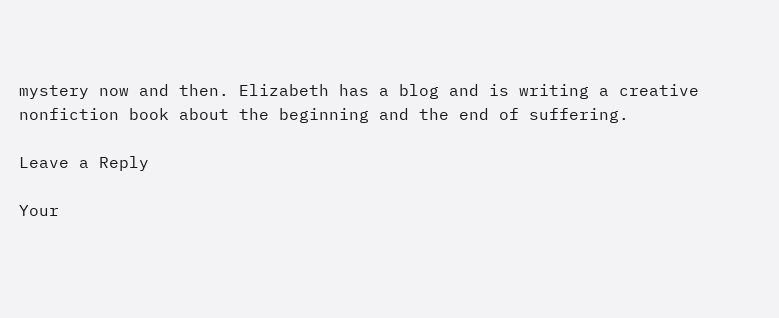mystery now and then. Elizabeth has a blog and is writing a creative nonfiction book about the beginning and the end of suffering.

Leave a Reply

Your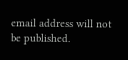email address will not be published.